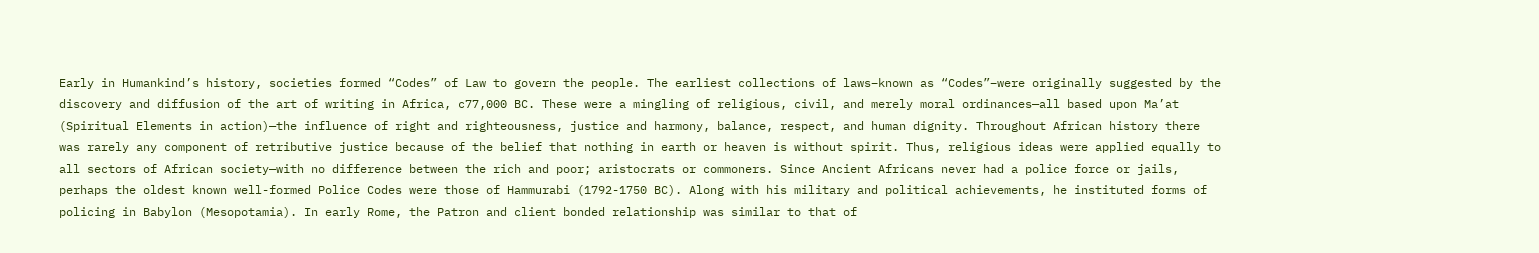Early in Humankind’s history, societies formed “Codes” of Law to govern the people. The earliest collections of laws–known as “Codes”–were originally suggested by the discovery and diffusion of the art of writing in Africa, c77,000 BC. These were a mingling of religious, civil, and merely moral ordinances—all based upon Ma’at (Spiritual Elements in action)—the influence of right and righteousness, justice and harmony, balance, respect, and human dignity. Throughout African history there was rarely any component of retributive justice because of the belief that nothing in earth or heaven is without spirit. Thus, religious ideas were applied equally to all sectors of African society—with no difference between the rich and poor; aristocrats or commoners. Since Ancient Africans never had a police force or jails, perhaps the oldest known well-formed Police Codes were those of Hammurabi (1792-1750 BC). Along with his military and political achievements, he instituted forms of policing in Babylon (Mesopotamia). In early Rome, the Patron and client bonded relationship was similar to that of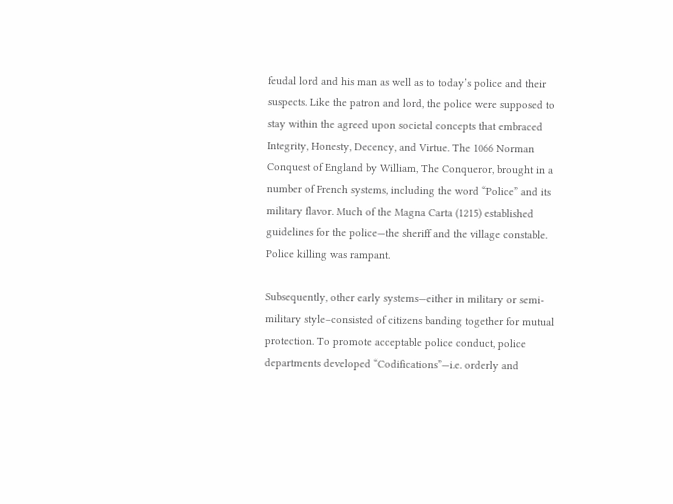feudal lord and his man as well as to today’s police and their suspects. Like the patron and lord, the police were supposed to stay within the agreed upon societal concepts that embraced Integrity, Honesty, Decency, and Virtue. The 1066 Norman Conquest of England by William, The Conqueror, brought in a number of French systems, including the word “Police” and its military flavor. Much of the Magna Carta (1215) established guidelines for the police—the sheriff and the village constable. Police killing was rampant.

Subsequently, other early systems—either in military or semi-military style–consisted of citizens banding together for mutual protection. To promote acceptable police conduct, police departments developed “Codifications”—i.e. orderly and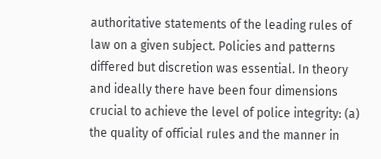authoritative statements of the leading rules of law on a given subject. Policies and patterns differed but discretion was essential. In theory and ideally there have been four dimensions crucial to achieve the level of police integrity: (a) the quality of official rules and the manner in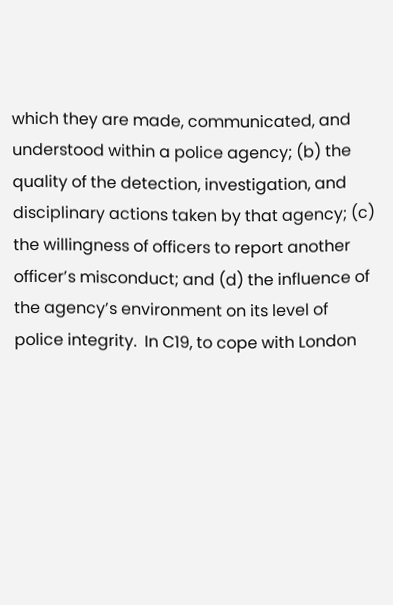which they are made, communicated, and understood within a police agency; (b) the quality of the detection, investigation, and disciplinary actions taken by that agency; (c) the willingness of officers to report another officer’s misconduct; and (d) the influence of the agency’s environment on its level of police integrity.  In C19, to cope with London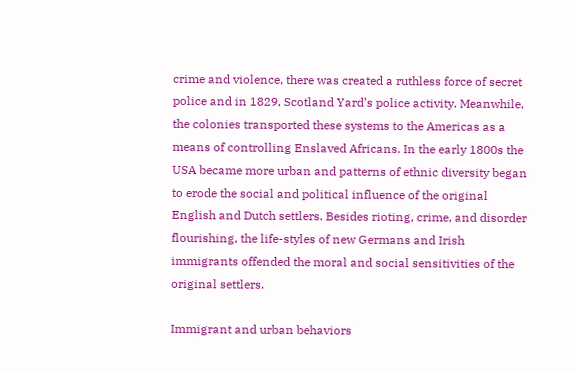crime and violence, there was created a ruthless force of secret police and in 1829, Scotland Yard’s police activity. Meanwhile, the colonies transported these systems to the Americas as a means of controlling Enslaved Africans. In the early 1800s the USA became more urban and patterns of ethnic diversity began to erode the social and political influence of the original English and Dutch settlers. Besides rioting, crime, and disorder flourishing, the life-styles of new Germans and Irish immigrants offended the moral and social sensitivities of the original settlers.

Immigrant and urban behaviors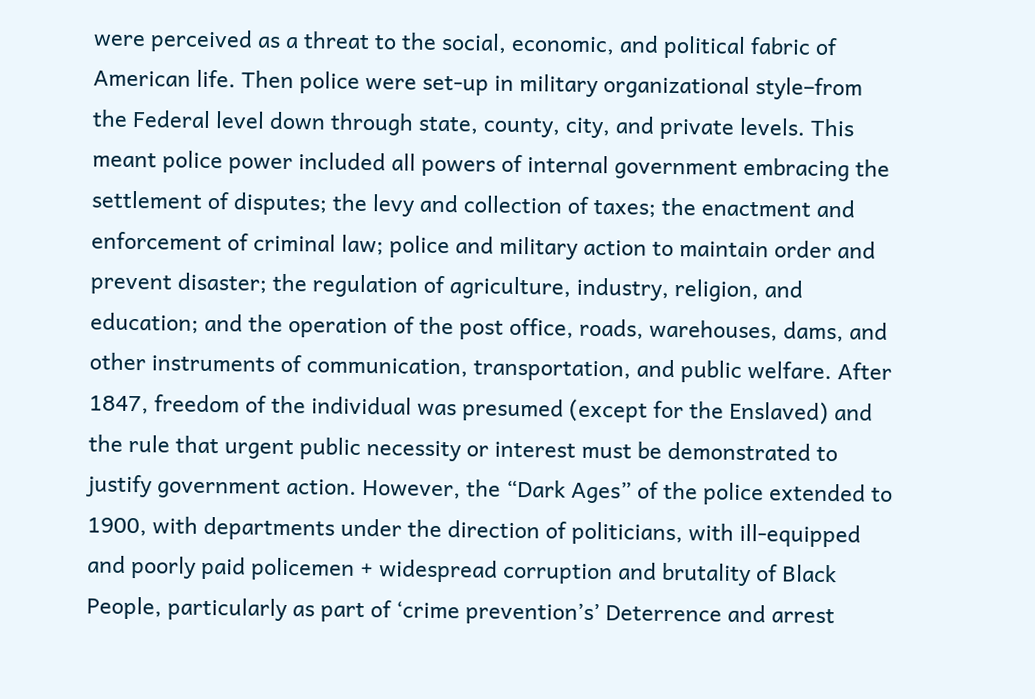were perceived as a threat to the social, economic, and political fabric of American life. Then police were set-up in military organizational style–from the Federal level down through state, county, city, and private levels. This meant police power included all powers of internal government embracing the settlement of disputes; the levy and collection of taxes; the enactment and enforcement of criminal law; police and military action to maintain order and prevent disaster; the regulation of agriculture, industry, religion, and education; and the operation of the post office, roads, warehouses, dams, and other instruments of communication, transportation, and public welfare. After 1847, freedom of the individual was presumed (except for the Enslaved) and the rule that urgent public necessity or interest must be demonstrated to justify government action. However, the “Dark Ages” of the police extended to 1900, with departments under the direction of politicians, with ill-equipped and poorly paid policemen + widespread corruption and brutality of Black People, particularly as part of ‘crime prevention’s’ Deterrence and arrest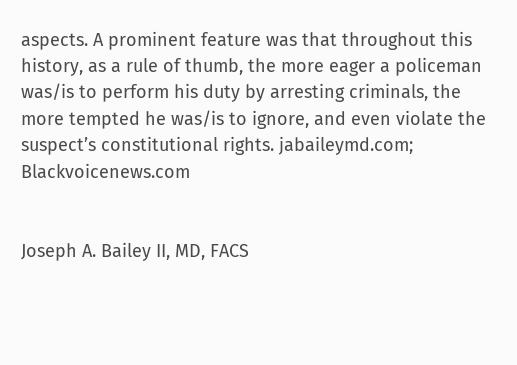aspects. A prominent feature was that throughout this history, as a rule of thumb, the more eager a policeman was/is to perform his duty by arresting criminals, the more tempted he was/is to ignore, and even violate the suspect’s constitutional rights. jabaileymd.com; Blackvoicenews.com


Joseph A. Bailey II, MD, FACS